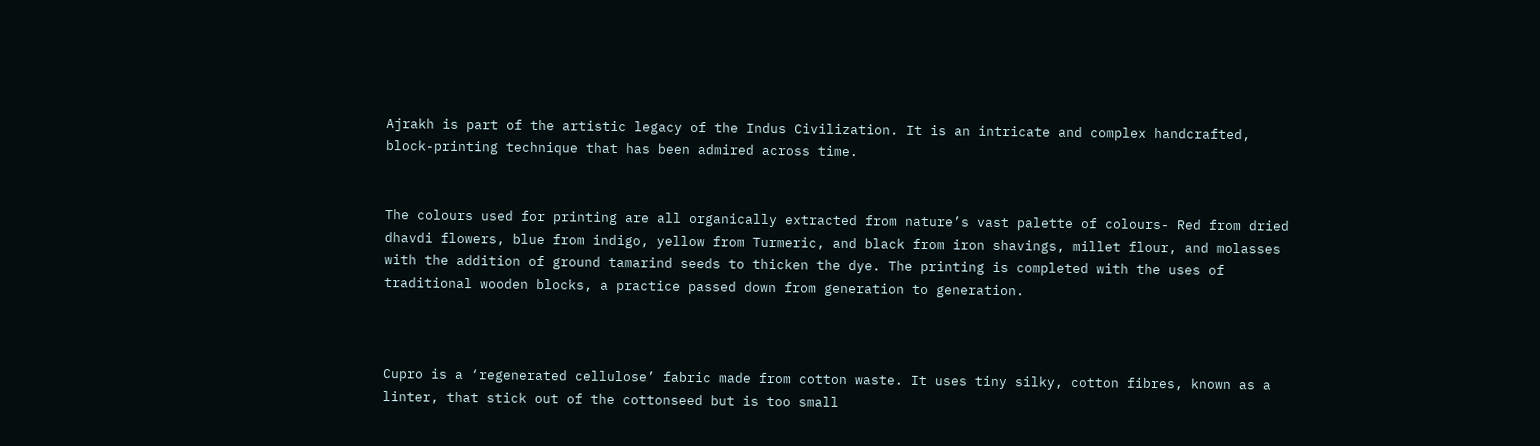Ajrakh is part of the artistic legacy of the Indus Civilization. It is an intricate and complex handcrafted, block-printing technique that has been admired across time.


The colours used for printing are all organically extracted from nature’s vast palette of colours- Red from dried dhavdi flowers, blue from indigo, yellow from Turmeric, and black from iron shavings, millet flour, and molasses with the addition of ground tamarind seeds to thicken the dye. The printing is completed with the uses of traditional wooden blocks, a practice passed down from generation to generation.



Cupro is a ‘regenerated cellulose’ fabric made from cotton waste. It uses tiny silky, cotton fibres, known as a linter, that stick out of the cottonseed but is too small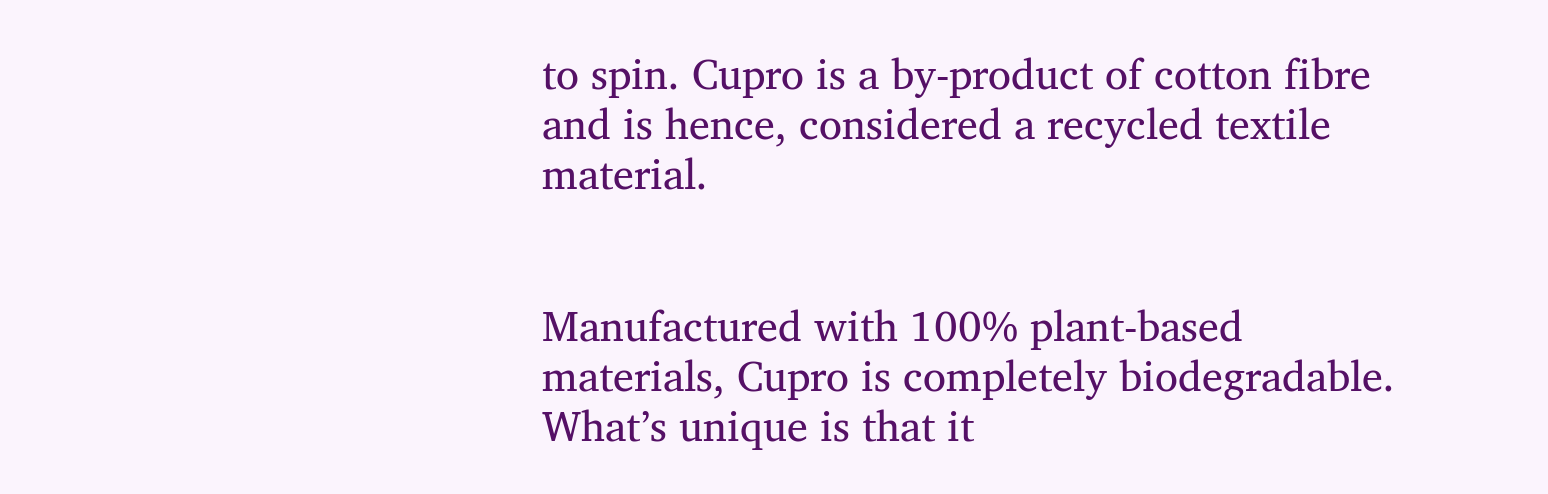to spin. Cupro is a by-product of cotton fibre and is hence, considered a recycled textile material.


Manufactured with 100% plant-based materials, Cupro is completely biodegradable. What’s unique is that it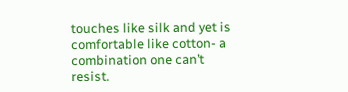touches like silk and yet is comfortable like cotton- a combination one can’t resist.